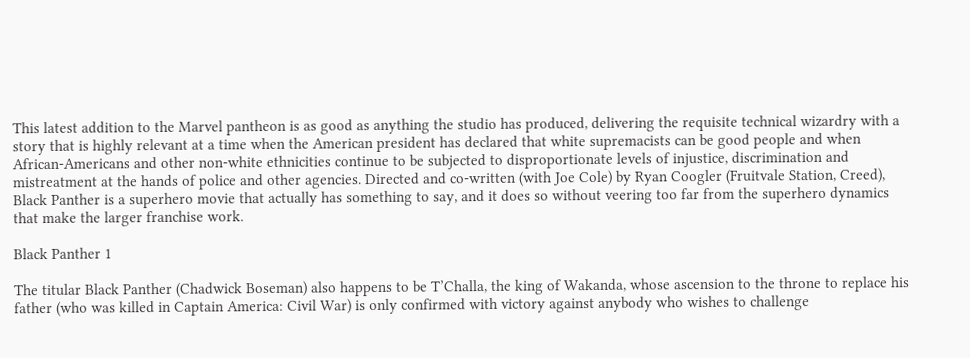This latest addition to the Marvel pantheon is as good as anything the studio has produced, delivering the requisite technical wizardry with a story that is highly relevant at a time when the American president has declared that white supremacists can be good people and when African-Americans and other non-white ethnicities continue to be subjected to disproportionate levels of injustice, discrimination and mistreatment at the hands of police and other agencies. Directed and co-written (with Joe Cole) by Ryan Coogler (Fruitvale Station, Creed), Black Panther is a superhero movie that actually has something to say, and it does so without veering too far from the superhero dynamics that make the larger franchise work.

Black Panther 1

The titular Black Panther (Chadwick Boseman) also happens to be T’Challa, the king of Wakanda, whose ascension to the throne to replace his father (who was killed in Captain America: Civil War) is only confirmed with victory against anybody who wishes to challenge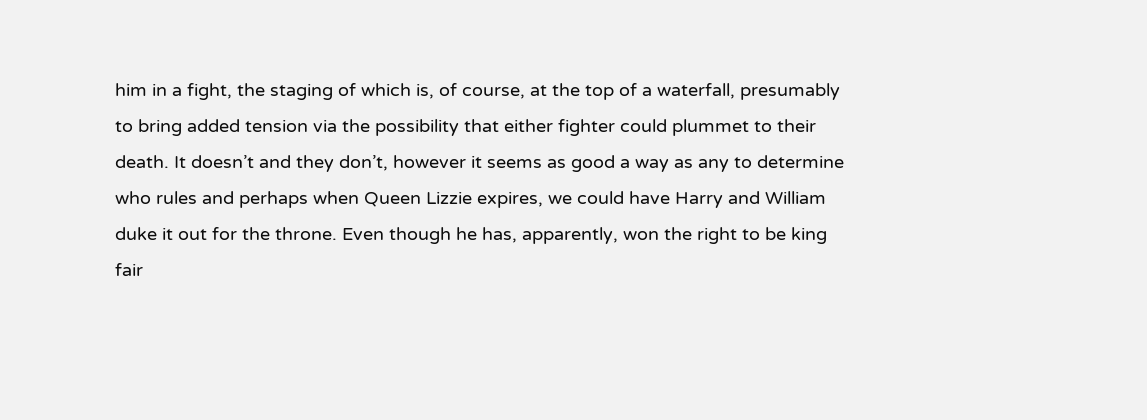him in a fight, the staging of which is, of course, at the top of a waterfall, presumably to bring added tension via the possibility that either fighter could plummet to their death. It doesn’t and they don’t, however it seems as good a way as any to determine who rules and perhaps when Queen Lizzie expires, we could have Harry and William duke it out for the throne. Even though he has, apparently, won the right to be king fair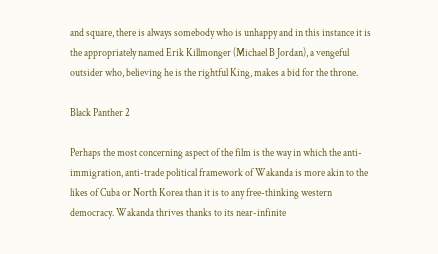and square, there is always somebody who is unhappy and in this instance it is the appropriately named Erik Killmonger (Michael B Jordan), a vengeful outsider who, believing he is the rightful King, makes a bid for the throne.

Black Panther 2

Perhaps the most concerning aspect of the film is the way in which the anti-immigration, anti-trade political framework of Wakanda is more akin to the likes of Cuba or North Korea than it is to any free-thinking western democracy. Wakanda thrives thanks to its near-infinite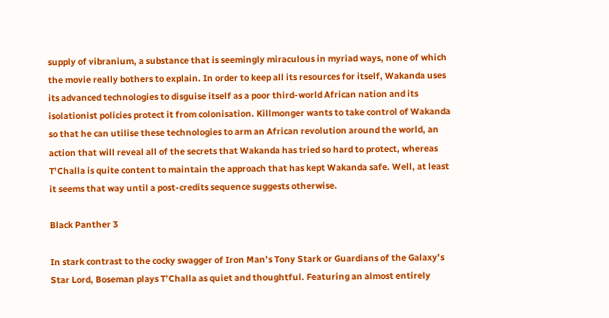supply of vibranium, a substance that is seemingly miraculous in myriad ways, none of which the movie really bothers to explain. In order to keep all its resources for itself, Wakanda uses its advanced technologies to disguise itself as a poor third-world African nation and its isolationist policies protect it from colonisation. Killmonger wants to take control of Wakanda so that he can utilise these technologies to arm an African revolution around the world, an action that will reveal all of the secrets that Wakanda has tried so hard to protect, whereas T’Challa is quite content to maintain the approach that has kept Wakanda safe. Well, at least it seems that way until a post-credits sequence suggests otherwise.

Black Panther 3

In stark contrast to the cocky swagger of Iron Man’s Tony Stark or Guardians of the Galaxy’s Star Lord, Boseman plays T’Challa as quiet and thoughtful. Featuring an almost entirely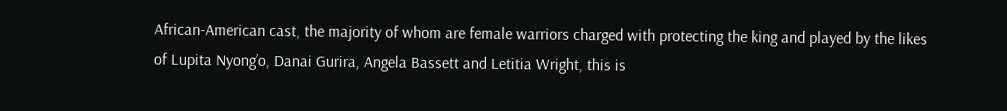African-American cast, the majority of whom are female warriors charged with protecting the king and played by the likes of Lupita Nyong’o, Danai Gurira, Angela Bassett and Letitia Wright, this is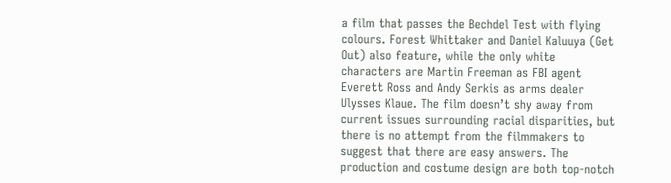a film that passes the Bechdel Test with flying colours. Forest Whittaker and Daniel Kaluuya (Get Out) also feature, while the only white characters are Martin Freeman as FBI agent Everett Ross and Andy Serkis as arms dealer Ulysses Klaue. The film doesn’t shy away from current issues surrounding racial disparities, but there is no attempt from the filmmakers to suggest that there are easy answers. The production and costume design are both top-notch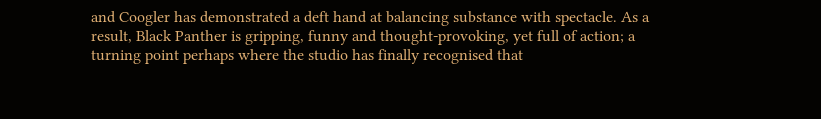and Coogler has demonstrated a deft hand at balancing substance with spectacle. As a result, Black Panther is gripping, funny and thought-provoking, yet full of action; a turning point perhaps where the studio has finally recognised that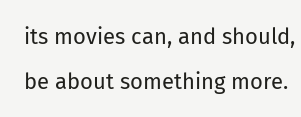its movies can, and should, be about something more.